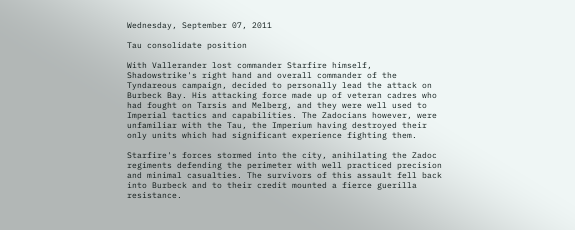Wednesday, September 07, 2011

Tau consolidate position

With Vallerander lost commander Starfire himself, Shadowstrike's right hand and overall commander of the Tyndareous campaign, decided to personally lead the attack on Burbeck Bay. His attacking force made up of veteran cadres who had fought on Tarsis and Melberg, and they were well used to Imperial tactics and capabilities. The Zadocians however, were unfamiliar with the Tau, the Imperium having destroyed their only units which had significant experience fighting them.

Starfire's forces stormed into the city, anihilating the Zadoc regiments defending the perimeter with well practiced precision and minimal casualties. The survivors of this assault fell back into Burbeck and to their credit mounted a fierce guerilla resistance.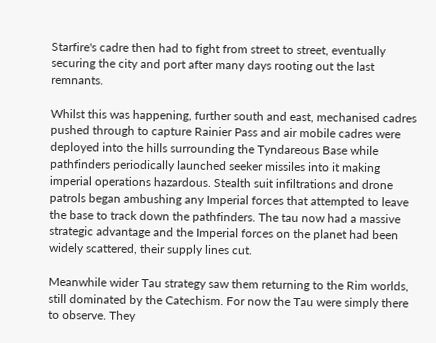Starfire's cadre then had to fight from street to street, eventually securing the city and port after many days rooting out the last remnants.

Whilst this was happening, further south and east, mechanised cadres pushed through to capture Rainier Pass and air mobile cadres were deployed into the hills surrounding the Tyndareous Base while pathfinders periodically launched seeker missiles into it making imperial operations hazardous. Stealth suit infiltrations and drone patrols began ambushing any Imperial forces that attempted to leave the base to track down the pathfinders. The tau now had a massive strategic advantage and the Imperial forces on the planet had been widely scattered, their supply lines cut.

Meanwhile wider Tau strategy saw them returning to the Rim worlds, still dominated by the Catechism. For now the Tau were simply there to observe. They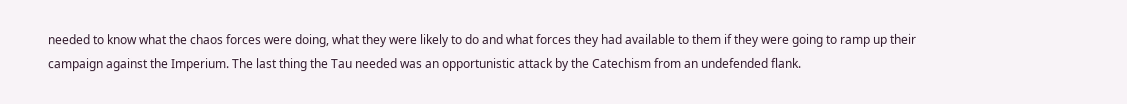needed to know what the chaos forces were doing, what they were likely to do and what forces they had available to them if they were going to ramp up their campaign against the Imperium. The last thing the Tau needed was an opportunistic attack by the Catechism from an undefended flank.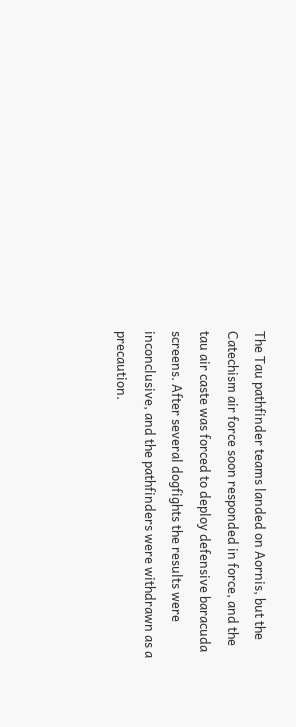The Tau pathfinder teams landed on Aornis, but the Catechism air force soon responded in force, and the tau air caste was forced to deploy defensive baracuda screens. After several dogfights the results were inconclusive, and the pathfinders were withdrawn as a precaution.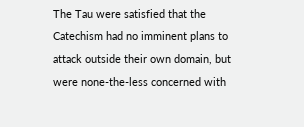The Tau were satisfied that the Catechism had no imminent plans to attack outside their own domain, but were none-the-less concerned with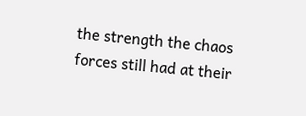the strength the chaos forces still had at their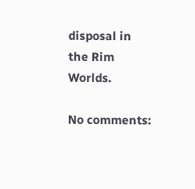disposal in the Rim Worlds.

No comments: